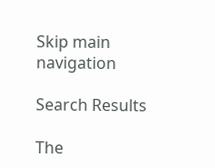Skip main navigation

Search Results

The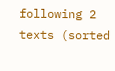following 2 texts (sorted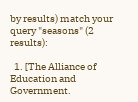by results) match your query "seasons" (2 results):

  1. [The Alliance of Education and Government.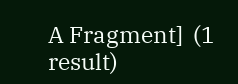A Fragment]  (1 result)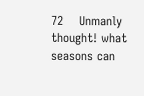72    Unmanly thought! what seasons can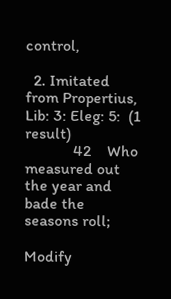control,

  2. Imitated from Propertius, Lib: 3: Eleg: 5:  (1 result)
            42    Who measured out the year and bade the seasons roll;

Modify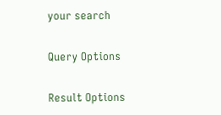your search

Query Options

Result Options